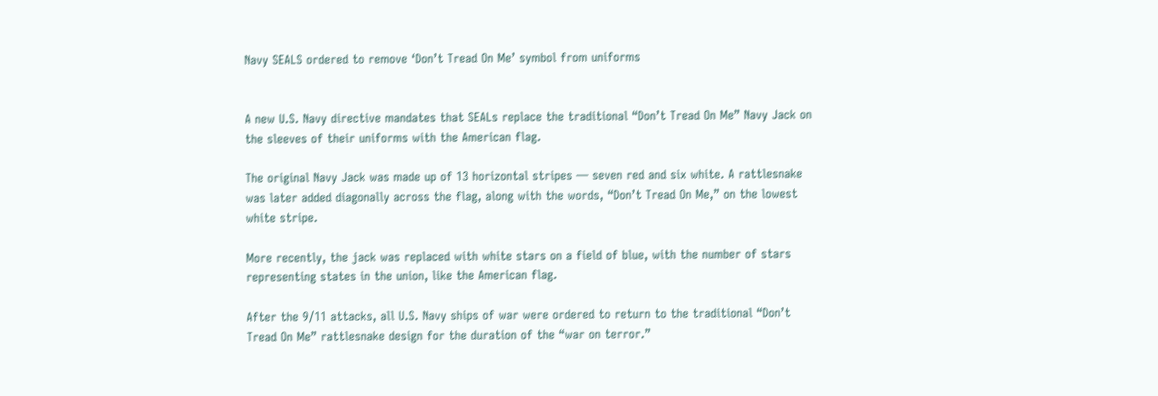Navy SEALS ordered to remove ‘Don’t Tread On Me’ symbol from uniforms


A new U.S. Navy directive mandates that SEALs replace the traditional “Don’t Tread On Me” Navy Jack on the sleeves of their uniforms with the American flag.

The original Navy Jack was made up of 13 horizontal stripes — seven red and six white. A rattlesnake was later added diagonally across the flag, along with the words, “Don’t Tread On Me,” on the lowest white stripe.

More recently, the jack was replaced with white stars on a field of blue, with the number of stars representing states in the union, like the American flag.

After the 9/11 attacks, all U.S. Navy ships of war were ordered to return to the traditional “Don’t Tread On Me” rattlesnake design for the duration of the “war on terror.”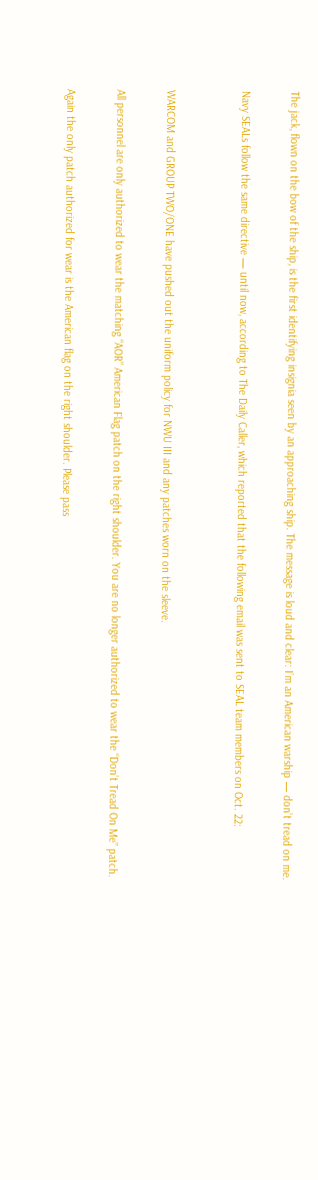The jack, flown on the bow of the ship, is the first identifying insignia seen by an approaching ship. The message is loud and clear: I’m an American warship — don’t tread on me.

Navy SEALs follow the same directive — until now, according to The Daily Caller, which reported that the following email was sent to SEAL team members on Oct. 22:


WARCOM and GROUP TWO/ONE have pushed out the uniform policy for NWU III and any patches worn on the sleeve.

All personnel are only authorized to wear the matching “AOR” American Flag patch on the right shoulder. You are no longer authorized to wear the “Don’t Tread On Me” patch.

Again the only patch authorized for wear is the American flag on the right shoulder. Please pass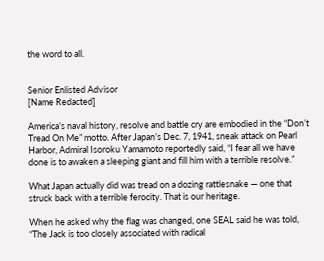the word to all.


Senior Enlisted Advisor
[Name Redacted]

America’s naval history, resolve and battle cry are embodied in the “Don’t Tread On Me” motto. After Japan’s Dec. 7, 1941, sneak attack on Pearl Harbor, Admiral Isoroku Yamamoto reportedly said, “I fear all we have done is to awaken a sleeping giant and fill him with a terrible resolve.”

What Japan actually did was tread on a dozing rattlesnake — one that struck back with a terrible ferocity. That is our heritage.

When he asked why the flag was changed, one SEAL said he was told, “The Jack is too closely associated with radical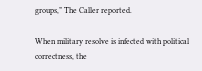groups,” The Caller reported.

When military resolve is infected with political correctness, the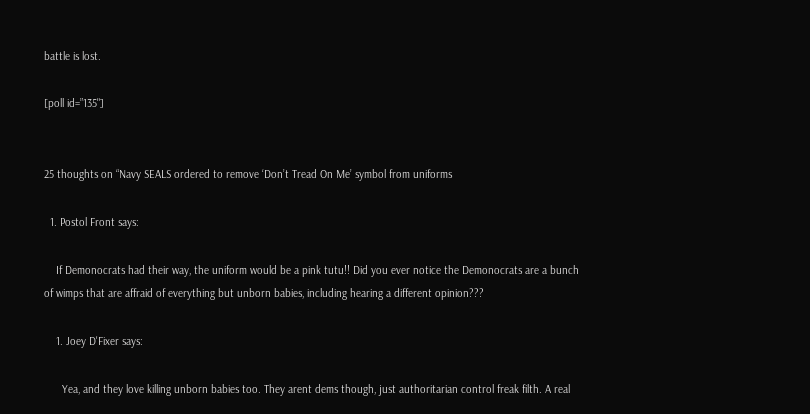battle is lost.

[poll id=”135"]


25 thoughts on “Navy SEALS ordered to remove ‘Don’t Tread On Me’ symbol from uniforms

  1. Postol Front says:

    If Demonocrats had their way, the uniform would be a pink tutu!! Did you ever notice the Demonocrats are a bunch of wimps that are affraid of everything but unborn babies, including hearing a different opinion???

    1. Joey D'Fixer says:

      Yea, and they love killing unborn babies too. They arent dems though, just authoritarian control freak filth. A real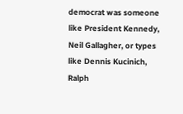democrat was someone like President Kennedy, Neil Gallagher, or types like Dennis Kucinich, Ralph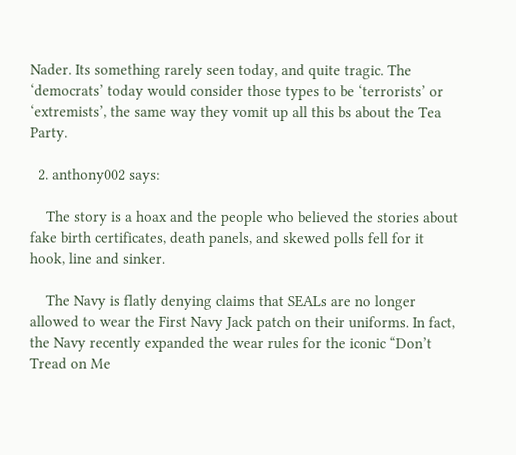Nader. Its something rarely seen today, and quite tragic. The ‘democrats’ today would consider those types to be ‘terrorists’ or ‘extremists’, the same way they vomit up all this bs about the Tea Party.

  2. anthony002 says:

    The story is a hoax and the people who believed the stories about fake birth certificates, death panels, and skewed polls fell for it hook, line and sinker.

    The Navy is flatly denying claims that SEALs are no longer allowed to wear the First Navy Jack patch on their uniforms. In fact, the Navy recently expanded the wear rules for the iconic “Don’t Tread on Me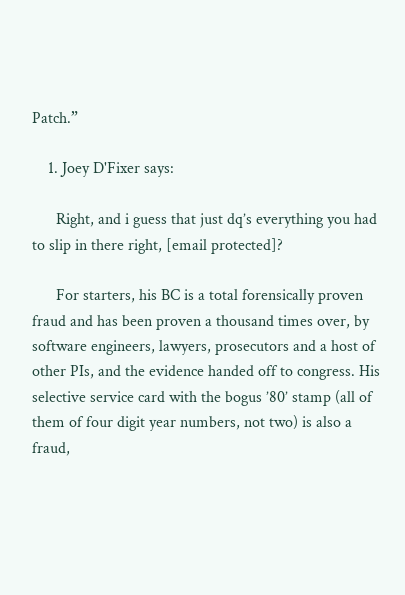Patch.”

    1. Joey D'Fixer says:

      Right, and i guess that just dq’s everything you had to slip in there right, [email protected]?

      For starters, his BC is a total forensically proven fraud and has been proven a thousand times over, by software engineers, lawyers, prosecutors and a host of other PIs, and the evidence handed off to congress. His selective service card with the bogus ’80’ stamp (all of them of four digit year numbers, not two) is also a fraud,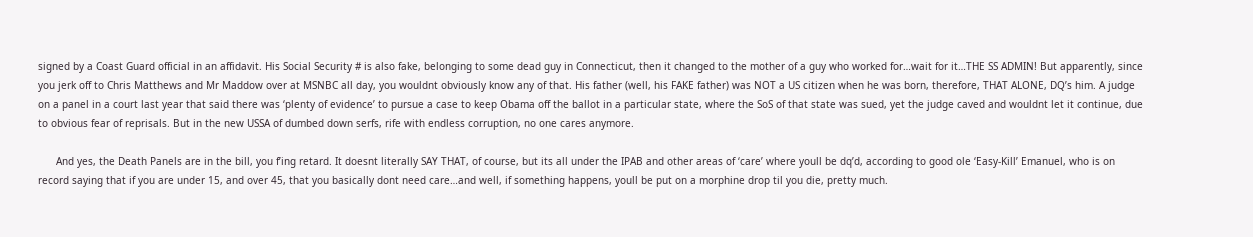signed by a Coast Guard official in an affidavit. His Social Security # is also fake, belonging to some dead guy in Connecticut, then it changed to the mother of a guy who worked for…wait for it…THE SS ADMIN! But apparently, since you jerk off to Chris Matthews and Mr Maddow over at MSNBC all day, you wouldnt obviously know any of that. His father (well, his FAKE father) was NOT a US citizen when he was born, therefore, THAT ALONE, DQ’s him. A judge on a panel in a court last year that said there was ‘plenty of evidence’ to pursue a case to keep Obama off the ballot in a particular state, where the SoS of that state was sued, yet the judge caved and wouldnt let it continue, due to obvious fear of reprisals. But in the new USSA of dumbed down serfs, rife with endless corruption, no one cares anymore.

      And yes, the Death Panels are in the bill, you f’ing retard. It doesnt literally SAY THAT, of course, but its all under the IPAB and other areas of ‘care’ where youll be dq’d, according to good ole ‘Easy-Kill’ Emanuel, who is on record saying that if you are under 15, and over 45, that you basically dont need care…and well, if something happens, youll be put on a morphine drop til you die, pretty much.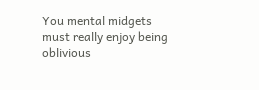You mental midgets must really enjoy being oblivious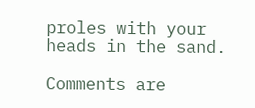proles with your heads in the sand.

Comments are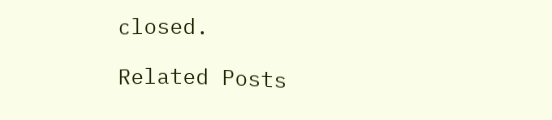closed.

Related Posts